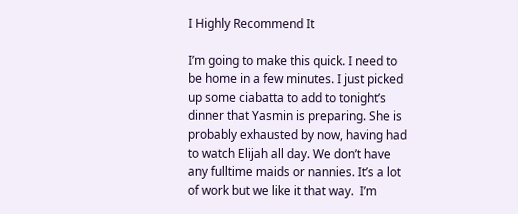I Highly Recommend It

I’m going to make this quick. I need to be home in a few minutes. I just picked up some ciabatta to add to tonight’s dinner that Yasmin is preparing. She is probably exhausted by now, having had to watch Elijah all day. We don’t have any fulltime maids or nannies. It’s a lot of work but we like it that way.  I’m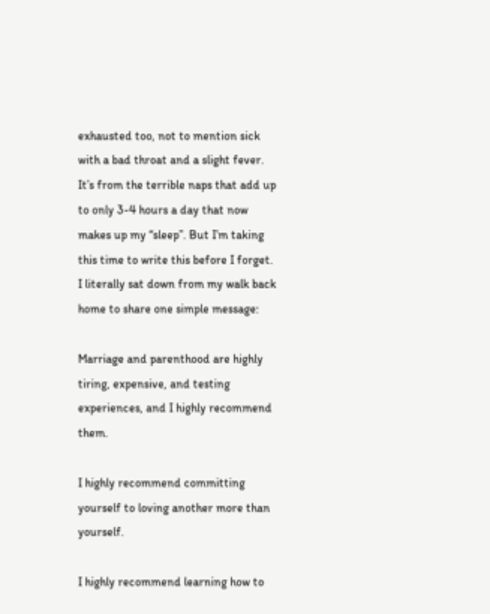exhausted too, not to mention sick with a bad throat and a slight fever. It’s from the terrible naps that add up to only 3-4 hours a day that now makes up my “sleep”. But I’m taking this time to write this before I forget. I literally sat down from my walk back home to share one simple message:

Marriage and parenthood are highly tiring, expensive, and testing experiences, and I highly recommend them.

I highly recommend committing yourself to loving another more than yourself.

I highly recommend learning how to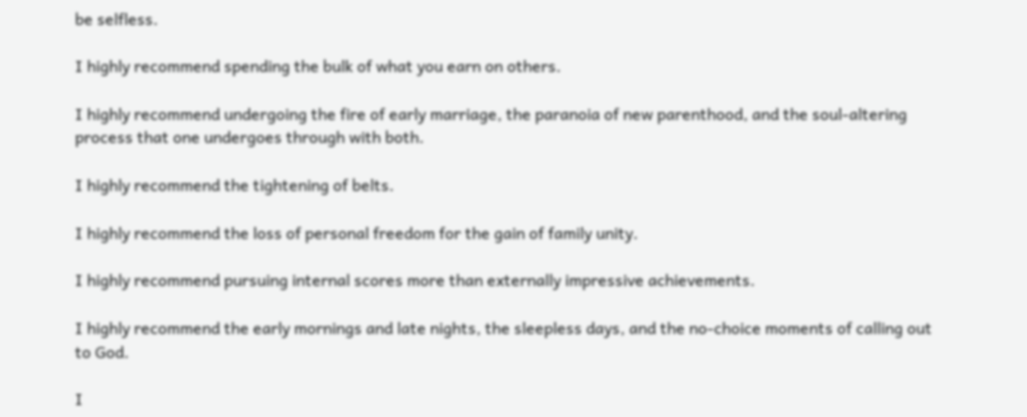be selfless.

I highly recommend spending the bulk of what you earn on others.

I highly recommend undergoing the fire of early marriage, the paranoia of new parenthood, and the soul-altering process that one undergoes through with both.

I highly recommend the tightening of belts.

I highly recommend the loss of personal freedom for the gain of family unity.

I highly recommend pursuing internal scores more than externally impressive achievements.

I highly recommend the early mornings and late nights, the sleepless days, and the no-choice moments of calling out to God.

I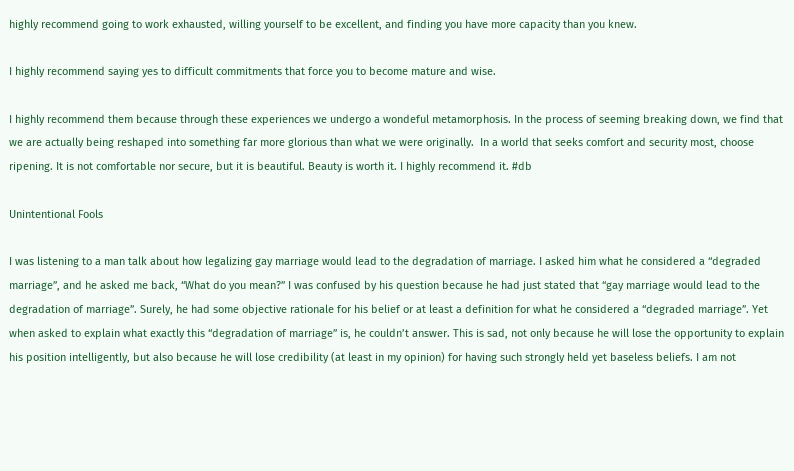highly recommend going to work exhausted, willing yourself to be excellent, and finding you have more capacity than you knew.

I highly recommend saying yes to difficult commitments that force you to become mature and wise.

I highly recommend them because through these experiences we undergo a wondeful metamorphosis. In the process of seeming breaking down, we find that we are actually being reshaped into something far more glorious than what we were originally.  In a world that seeks comfort and security most, choose ripening. It is not comfortable nor secure, but it is beautiful. Beauty is worth it. I highly recommend it. #db

Unintentional Fools

I was listening to a man talk about how legalizing gay marriage would lead to the degradation of marriage. I asked him what he considered a “degraded marriage”, and he asked me back, “What do you mean?” I was confused by his question because he had just stated that “gay marriage would lead to the degradation of marriage”. Surely, he had some objective rationale for his belief or at least a definition for what he considered a “degraded marriage”. Yet when asked to explain what exactly this “degradation of marriage” is, he couldn’t answer. This is sad, not only because he will lose the opportunity to explain his position intelligently, but also because he will lose credibility (at least in my opinion) for having such strongly held yet baseless beliefs. I am not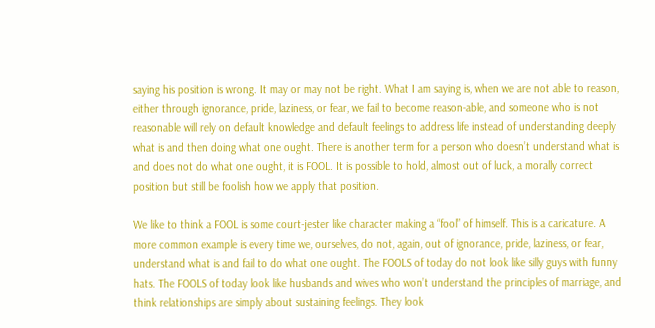saying his position is wrong. It may or may not be right. What I am saying is, when we are not able to reason, either through ignorance, pride, laziness, or fear, we fail to become reason-able, and someone who is not reasonable will rely on default knowledge and default feelings to address life instead of understanding deeply what is and then doing what one ought. There is another term for a person who doesn’t understand what is and does not do what one ought, it is FOOL. It is possible to hold, almost out of luck, a morally correct position but still be foolish how we apply that position.

We like to think a FOOL is some court-jester like character making a “fool” of himself. This is a caricature. A more common example is every time we, ourselves, do not, again, out of ignorance, pride, laziness, or fear, understand what is and fail to do what one ought. The FOOLS of today do not look like silly guys with funny hats. The FOOLS of today look like husbands and wives who won’t understand the principles of marriage, and think relationships are simply about sustaining feelings. They look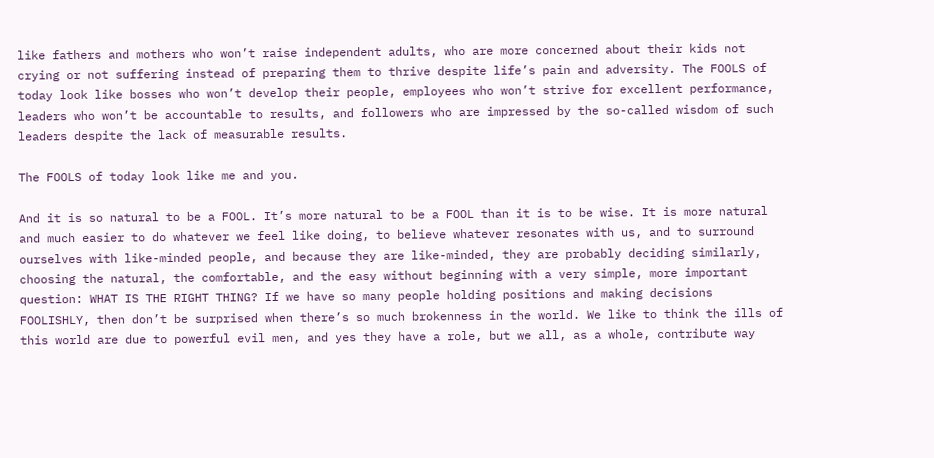like fathers and mothers who won’t raise independent adults, who are more concerned about their kids not crying or not suffering instead of preparing them to thrive despite life’s pain and adversity. The FOOLS of today look like bosses who won’t develop their people, employees who won’t strive for excellent performance, leaders who won’t be accountable to results, and followers who are impressed by the so-called wisdom of such leaders despite the lack of measurable results.

The FOOLS of today look like me and you.

And it is so natural to be a FOOL. It’s more natural to be a FOOL than it is to be wise. It is more natural and much easier to do whatever we feel like doing, to believe whatever resonates with us, and to surround ourselves with like-minded people, and because they are like-minded, they are probably deciding similarly, choosing the natural, the comfortable, and the easy without beginning with a very simple, more important question: WHAT IS THE RIGHT THING? If we have so many people holding positions and making decisions FOOLISHLY, then don’t be surprised when there’s so much brokenness in the world. We like to think the ills of this world are due to powerful evil men, and yes they have a role, but we all, as a whole, contribute way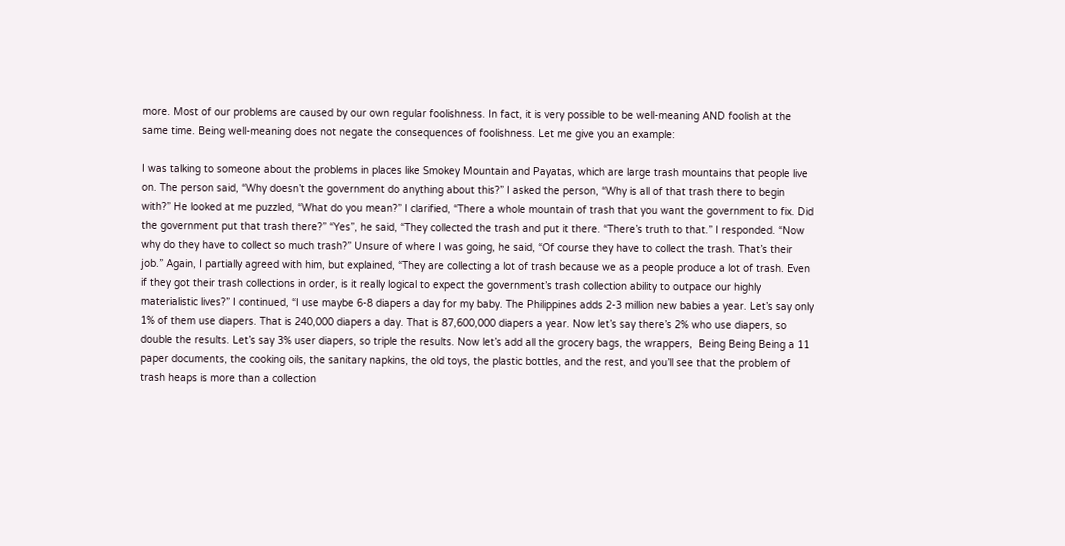more. Most of our problems are caused by our own regular foolishness. In fact, it is very possible to be well-meaning AND foolish at the same time. Being well-meaning does not negate the consequences of foolishness. Let me give you an example:

I was talking to someone about the problems in places like Smokey Mountain and Payatas, which are large trash mountains that people live on. The person said, “Why doesn’t the government do anything about this?” I asked the person, “Why is all of that trash there to begin with?” He looked at me puzzled, “What do you mean?” I clarified, “There a whole mountain of trash that you want the government to fix. Did the government put that trash there?” “Yes”, he said, “They collected the trash and put it there. “There’s truth to that.” I responded. “Now why do they have to collect so much trash?” Unsure of where I was going, he said, “Of course they have to collect the trash. That’s their job.” Again, I partially agreed with him, but explained, “They are collecting a lot of trash because we as a people produce a lot of trash. Even if they got their trash collections in order, is it really logical to expect the government’s trash collection ability to outpace our highly materialistic lives?” I continued, “I use maybe 6-8 diapers a day for my baby. The Philippines adds 2-3 million new babies a year. Let’s say only 1% of them use diapers. That is 240,000 diapers a day. That is 87,600,000 diapers a year. Now let’s say there’s 2% who use diapers, so double the results. Let’s say 3% user diapers, so triple the results. Now let’s add all the grocery bags, the wrappers,  Being Being Being a 11 paper documents, the cooking oils, the sanitary napkins, the old toys, the plastic bottles, and the rest, and you’ll see that the problem of trash heaps is more than a collection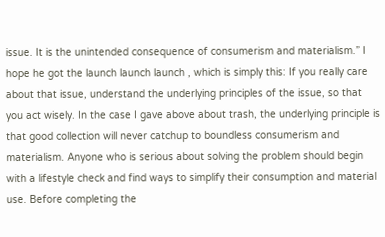issue. It is the unintended consequence of consumerism and materialism.” I hope he got the launch launch launch , which is simply this: If you really care about that issue, understand the underlying principles of the issue, so that you act wisely. In the case I gave above about trash, the underlying principle is that good collection will never catchup to boundless consumerism and materialism. Anyone who is serious about solving the problem should begin with a lifestyle check and find ways to simplify their consumption and material use. Before completing the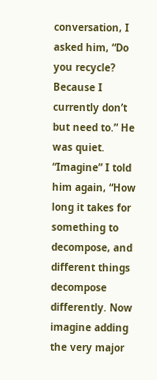conversation, I asked him, “Do you recycle? Because I currently don’t but need to.” He was quiet. “Imagine” I told him again, “How long it takes for something to decompose, and different things decompose differently. Now imagine adding the very major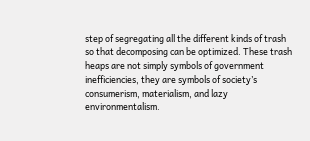step of segregating all the different kinds of trash so that decomposing can be optimized. These trash heaps are not simply symbols of government inefficiencies, they are symbols of society’s consumerism, materialism, and lazy environmentalism.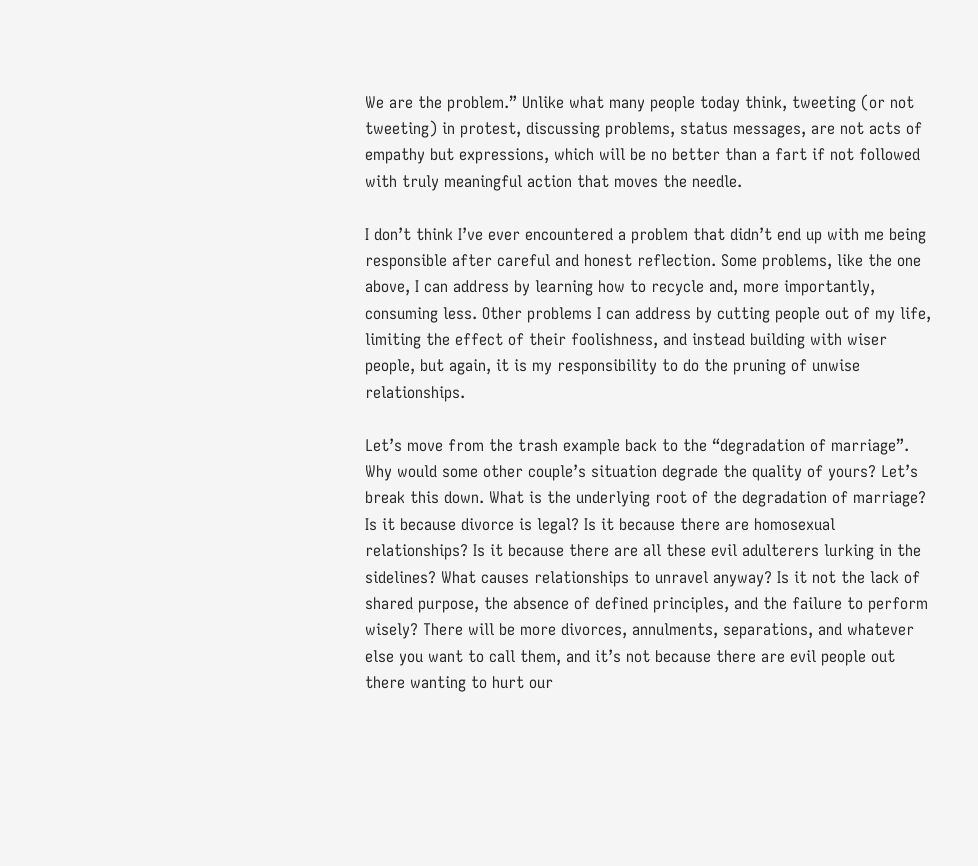We are the problem.” Unlike what many people today think, tweeting (or not tweeting) in protest, discussing problems, status messages, are not acts of empathy but expressions, which will be no better than a fart if not followed with truly meaningful action that moves the needle.

I don’t think I’ve ever encountered a problem that didn’t end up with me being responsible after careful and honest reflection. Some problems, like the one above, I can address by learning how to recycle and, more importantly, consuming less. Other problems I can address by cutting people out of my life, limiting the effect of their foolishness, and instead building with wiser people, but again, it is my responsibility to do the pruning of unwise relationships.

Let’s move from the trash example back to the “degradation of marriage”. Why would some other couple’s situation degrade the quality of yours? Let’s break this down. What is the underlying root of the degradation of marriage? Is it because divorce is legal? Is it because there are homosexual relationships? Is it because there are all these evil adulterers lurking in the sidelines? What causes relationships to unravel anyway? Is it not the lack of shared purpose, the absence of defined principles, and the failure to perform wisely? There will be more divorces, annulments, separations, and whatever else you want to call them, and it’s not because there are evil people out there wanting to hurt our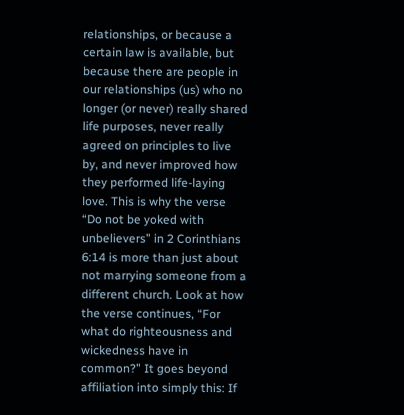relationships, or because a certain law is available, but because there are people in our relationships (us) who no longer (or never) really shared life purposes, never really agreed on principles to live by, and never improved how they performed life-laying love. This is why the verse “Do not be yoked with unbelievers” in 2 Corinthians 6:14 is more than just about not marrying someone from a different church. Look at how the verse continues, “For what do righteousness and wickedness have in common?” It goes beyond affiliation into simply this: If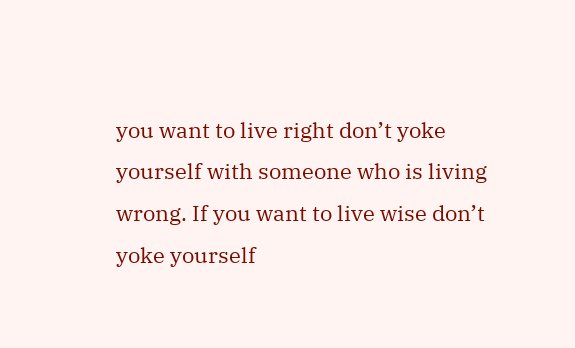you want to live right don’t yoke yourself with someone who is living wrong. If you want to live wise don’t yoke yourself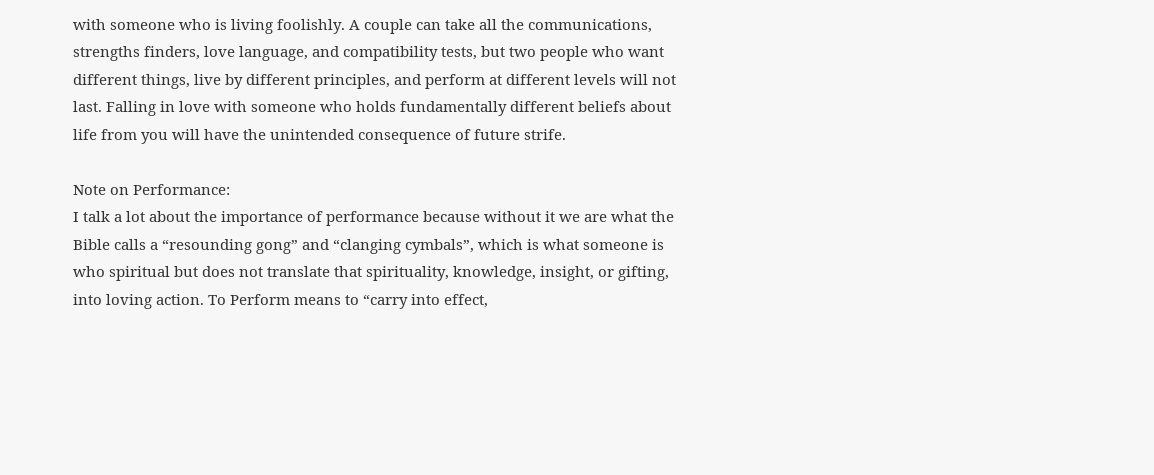with someone who is living foolishly. A couple can take all the communications, strengths finders, love language, and compatibility tests, but two people who want different things, live by different principles, and perform at different levels will not last. Falling in love with someone who holds fundamentally different beliefs about life from you will have the unintended consequence of future strife.

Note on Performance:
I talk a lot about the importance of performance because without it we are what the Bible calls a “resounding gong” and “clanging cymbals”, which is what someone is who spiritual but does not translate that spirituality, knowledge, insight, or gifting, into loving action. To Perform means to “carry into effect,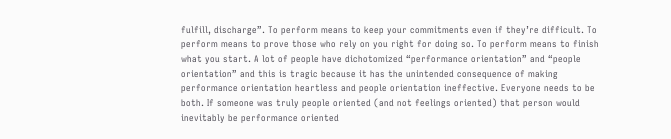fulfill, discharge”. To perform means to keep your commitments even if they’re difficult. To perform means to prove those who rely on you right for doing so. To perform means to finish what you start. A lot of people have dichotomized “performance orientation” and “people orientation” and this is tragic because it has the unintended consequence of making performance orientation heartless and people orientation ineffective. Everyone needs to be both. If someone was truly people oriented (and not feelings oriented) that person would inevitably be performance oriented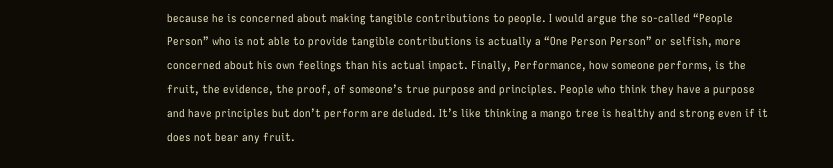because he is concerned about making tangible contributions to people. I would argue the so-called “People Person” who is not able to provide tangible contributions is actually a “One Person Person” or selfish, more concerned about his own feelings than his actual impact. Finally, Performance, how someone performs, is the fruit, the evidence, the proof, of someone’s true purpose and principles. People who think they have a purpose and have principles but don’t perform are deluded. It’s like thinking a mango tree is healthy and strong even if it does not bear any fruit.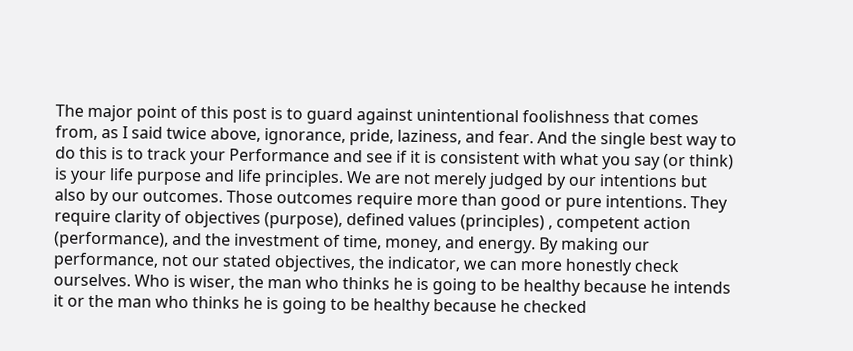The major point of this post is to guard against unintentional foolishness that comes from, as I said twice above, ignorance, pride, laziness, and fear. And the single best way to do this is to track your Performance and see if it is consistent with what you say (or think) is your life purpose and life principles. We are not merely judged by our intentions but also by our outcomes. Those outcomes require more than good or pure intentions. They require clarity of objectives (purpose), defined values (principles) , competent action (performance), and the investment of time, money, and energy. By making our performance, not our stated objectives, the indicator, we can more honestly check ourselves. Who is wiser, the man who thinks he is going to be healthy because he intends it or the man who thinks he is going to be healthy because he checked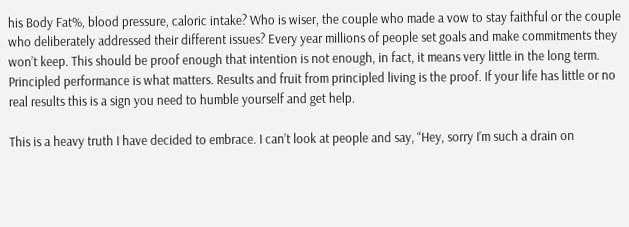his Body Fat%, blood pressure, caloric intake? Who is wiser, the couple who made a vow to stay faithful or the couple who deliberately addressed their different issues? Every year millions of people set goals and make commitments they won’t keep. This should be proof enough that intention is not enough, in fact, it means very little in the long term. Principled performance is what matters. Results and fruit from principled living is the proof. If your life has little or no real results this is a sign you need to humble yourself and get help.

This is a heavy truth I have decided to embrace. I can’t look at people and say, “Hey, sorry I’m such a drain on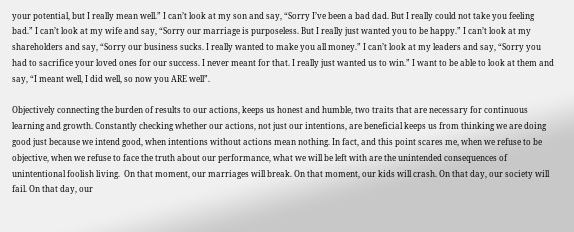your potential, but I really mean well.” I can’t look at my son and say, “Sorry I’ve been a bad dad. But I really could not take you feeling bad.” I can’t look at my wife and say, “Sorry our marriage is purposeless. But I really just wanted you to be happy.” I can’t look at my shareholders and say, “Sorry our business sucks. I really wanted to make you all money.” I can’t look at my leaders and say, “Sorry you had to sacrifice your loved ones for our success. I never meant for that. I really just wanted us to win.” I want to be able to look at them and say, “I meant well, I did well, so now you ARE well”.

Objectively connecting the burden of results to our actions, keeps us honest and humble, two traits that are necessary for continuous learning and growth. Constantly checking whether our actions, not just our intentions, are beneficial keeps us from thinking we are doing good just because we intend good, when intentions without actions mean nothing. In fact, and this point scares me, when we refuse to be objective, when we refuse to face the truth about our performance, what we will be left with are the unintended consequences of unintentional foolish living.  On that moment, our marriages will break. On that moment, our kids will crash. On that day, our society will fail. On that day, our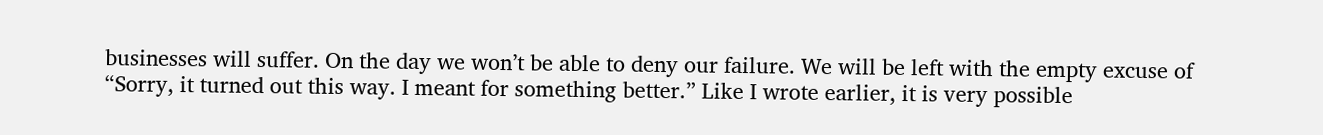businesses will suffer. On the day we won’t be able to deny our failure. We will be left with the empty excuse of “Sorry, it turned out this way. I meant for something better.” Like I wrote earlier, it is very possible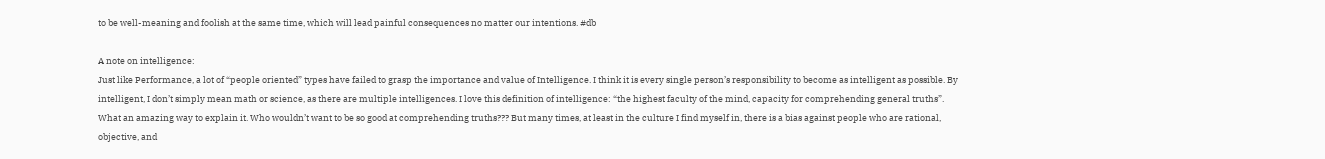to be well-meaning and foolish at the same time, which will lead painful consequences no matter our intentions. #db

A note on intelligence:
Just like Performance, a lot of “people oriented” types have failed to grasp the importance and value of Intelligence. I think it is every single person’s responsibility to become as intelligent as possible. By intelligent, I don’t simply mean math or science, as there are multiple intelligences. I love this definition of intelligence: “the highest faculty of the mind, capacity for comprehending general truths”. What an amazing way to explain it. Who wouldn’t want to be so good at comprehending truths??? But many times, at least in the culture I find myself in, there is a bias against people who are rational, objective, and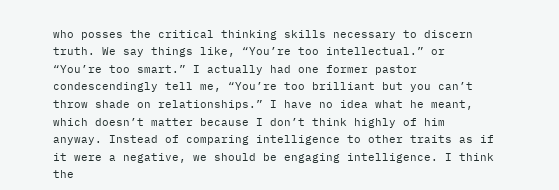who posses the critical thinking skills necessary to discern truth. We say things like, “You’re too intellectual.” or “You’re too smart.” I actually had one former pastor condescendingly tell me, “You’re too brilliant but you can’t throw shade on relationships.” I have no idea what he meant, which doesn’t matter because I don’t think highly of him anyway. Instead of comparing intelligence to other traits as if it were a negative, we should be engaging intelligence. I think the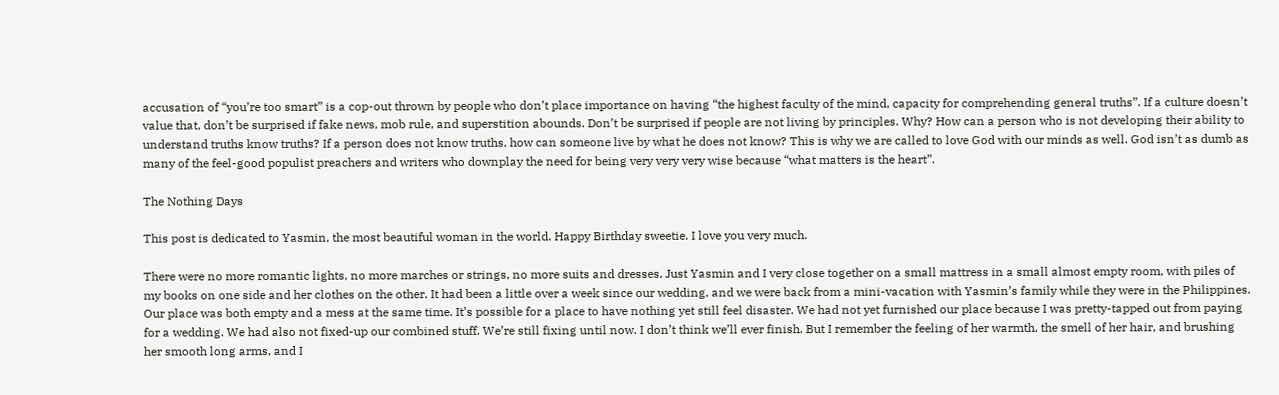accusation of “you’re too smart” is a cop-out thrown by people who don’t place importance on having “the highest faculty of the mind, capacity for comprehending general truths”. If a culture doesn’t value that, don’t be surprised if fake news, mob rule, and superstition abounds. Don’t be surprised if people are not living by principles. Why? How can a person who is not developing their ability to understand truths know truths? If a person does not know truths, how can someone live by what he does not know? This is why we are called to love God with our minds as well. God isn’t as dumb as many of the feel-good populist preachers and writers who downplay the need for being very very very wise because “what matters is the heart”.

The Nothing Days

This post is dedicated to Yasmin, the most beautiful woman in the world. Happy Birthday sweetie. I love you very much.

There were no more romantic lights, no more marches or strings, no more suits and dresses. Just Yasmin and I very close together on a small mattress in a small almost empty room, with piles of my books on one side and her clothes on the other. It had been a little over a week since our wedding, and we were back from a mini-vacation with Yasmin’s family while they were in the Philippines. Our place was both empty and a mess at the same time. It’s possible for a place to have nothing yet still feel disaster. We had not yet furnished our place because I was pretty-tapped out from paying for a wedding. We had also not fixed-up our combined stuff. We’re still fixing until now. I don’t think we’ll ever finish. But I remember the feeling of her warmth, the smell of her hair, and brushing her smooth long arms, and I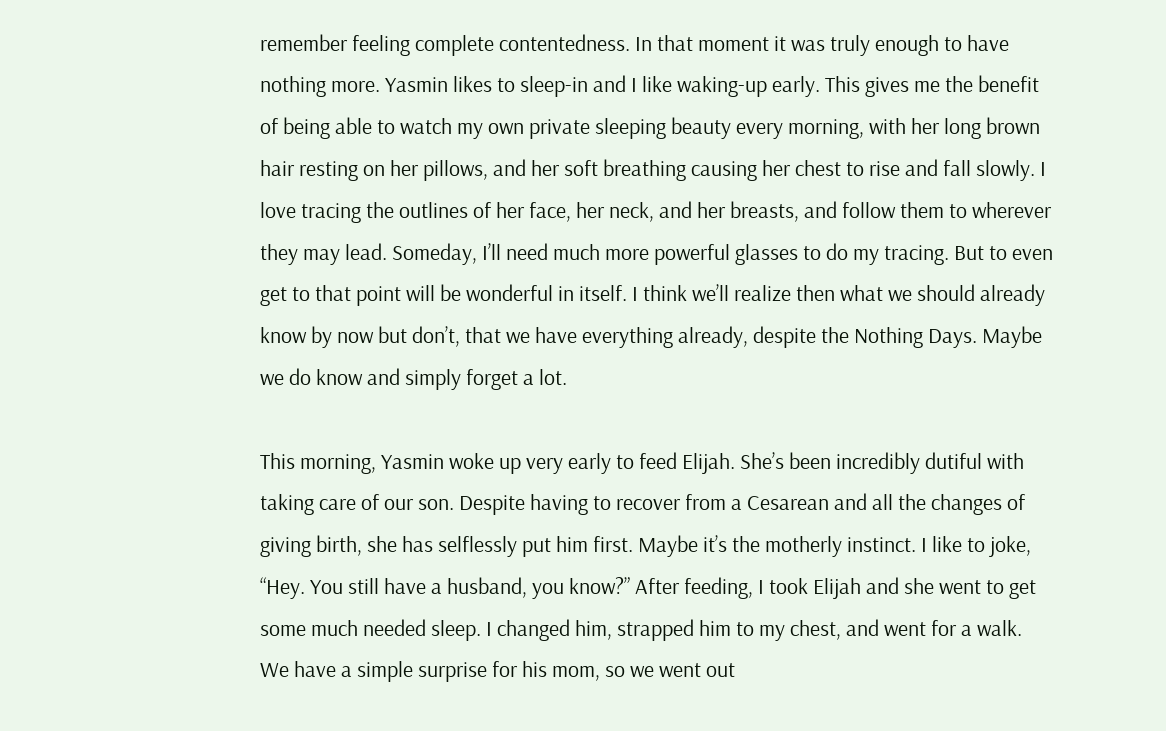remember feeling complete contentedness. In that moment it was truly enough to have nothing more. Yasmin likes to sleep-in and I like waking-up early. This gives me the benefit of being able to watch my own private sleeping beauty every morning, with her long brown hair resting on her pillows, and her soft breathing causing her chest to rise and fall slowly. I love tracing the outlines of her face, her neck, and her breasts, and follow them to wherever they may lead. Someday, I’ll need much more powerful glasses to do my tracing. But to even get to that point will be wonderful in itself. I think we’ll realize then what we should already know by now but don’t, that we have everything already, despite the Nothing Days. Maybe we do know and simply forget a lot.

This morning, Yasmin woke up very early to feed Elijah. She’s been incredibly dutiful with taking care of our son. Despite having to recover from a Cesarean and all the changes of giving birth, she has selflessly put him first. Maybe it’s the motherly instinct. I like to joke, “Hey. You still have a husband, you know?” After feeding, I took Elijah and she went to get some much needed sleep. I changed him, strapped him to my chest, and went for a walk. We have a simple surprise for his mom, so we went out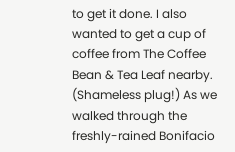to get it done. I also wanted to get a cup of coffee from The Coffee Bean & Tea Leaf nearby. (Shameless plug!) As we walked through the freshly-rained Bonifacio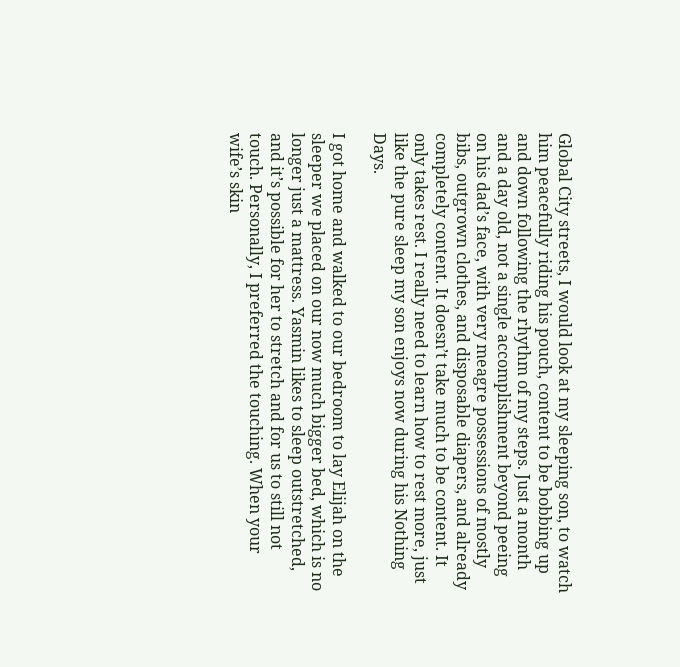Global City streets, I would look at my sleeping son, to watch him peacefully riding his pouch, content to be bobbing up and down following the rhythm of my steps. Just a month and a day old, not a single accomplishment beyond peeing on his dad’s face, with very meagre possessions of mostly bibs, outgrown clothes, and disposable diapers, and already completely content. It doesn’t take much to be content. It only takes rest. I really need to learn how to rest more, just like the pure sleep my son enjoys now during his Nothing Days.

I got home and walked to our bedroom to lay Elijah on the sleeper we placed on our now much bigger bed, which is no longer just a mattress. Yasmin likes to sleep outstretched, and it’s possible for her to stretch and for us to still not touch. Personally, I preferred the touching. When your wife’s skin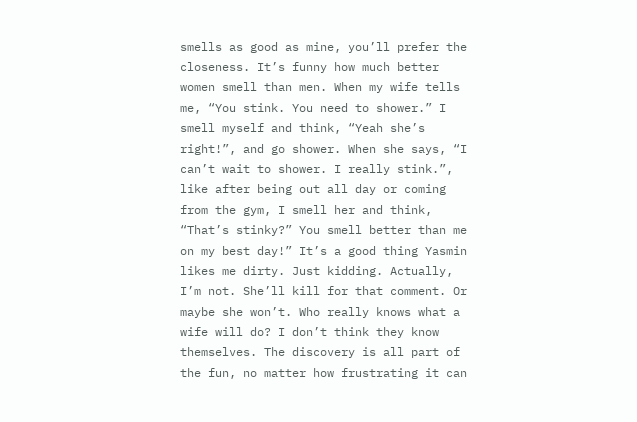smells as good as mine, you’ll prefer the closeness. It’s funny how much better women smell than men. When my wife tells me, “You stink. You need to shower.” I smell myself and think, “Yeah she’s right!”, and go shower. When she says, “I can’t wait to shower. I really stink.”, like after being out all day or coming from the gym, I smell her and think, “That’s stinky?” You smell better than me on my best day!” It’s a good thing Yasmin likes me dirty. Just kidding. Actually, I’m not. She’ll kill for that comment. Or maybe she won’t. Who really knows what a wife will do? I don’t think they know themselves. The discovery is all part of the fun, no matter how frustrating it can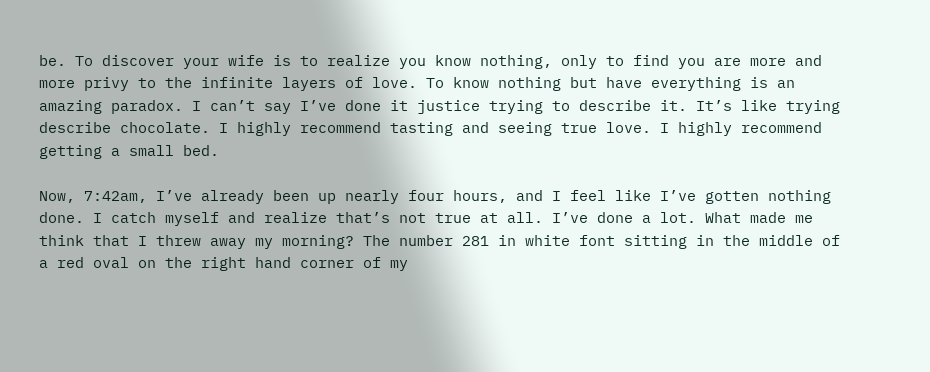be. To discover your wife is to realize you know nothing, only to find you are more and more privy to the infinite layers of love. To know nothing but have everything is an amazing paradox. I can’t say I’ve done it justice trying to describe it. It’s like trying describe chocolate. I highly recommend tasting and seeing true love. I highly recommend getting a small bed.

Now, 7:42am, I’ve already been up nearly four hours, and I feel like I’ve gotten nothing done. I catch myself and realize that’s not true at all. I’ve done a lot. What made me think that I threw away my morning? The number 281 in white font sitting in the middle of a red oval on the right hand corner of my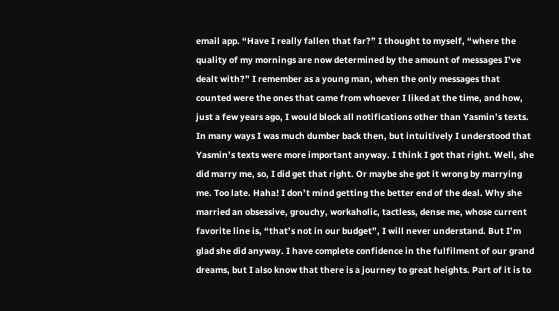email app. “Have I really fallen that far?” I thought to myself, “where the quality of my mornings are now determined by the amount of messages I’ve dealt with?” I remember as a young man, when the only messages that counted were the ones that came from whoever I liked at the time, and how, just a few years ago, I would block all notifications other than Yasmin’s texts. In many ways I was much dumber back then, but intuitively I understood that Yasmin’s texts were more important anyway. I think I got that right. Well, she did marry me, so, I did get that right. Or maybe she got it wrong by marrying me. Too late. Haha! I don’t mind getting the better end of the deal. Why she married an obsessive, grouchy, workaholic, tactless, dense me, whose current favorite line is, “that’s not in our budget”, I will never understand. But I’m glad she did anyway. I have complete confidence in the fulfilment of our grand dreams, but I also know that there is a journey to great heights. Part of it is to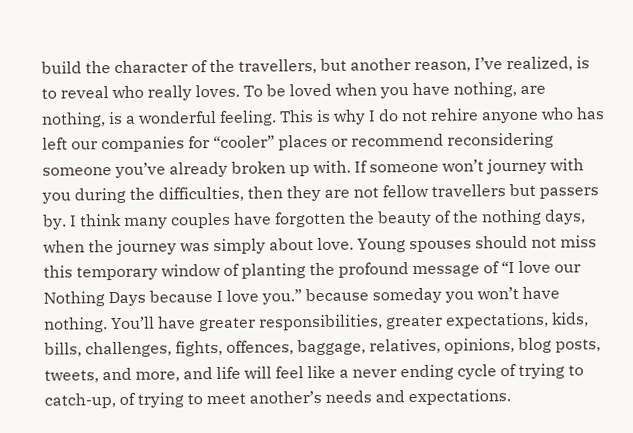build the character of the travellers, but another reason, I’ve realized, is to reveal who really loves. To be loved when you have nothing, are nothing, is a wonderful feeling. This is why I do not rehire anyone who has left our companies for “cooler” places or recommend reconsidering someone you’ve already broken up with. If someone won’t journey with you during the difficulties, then they are not fellow travellers but passers by. I think many couples have forgotten the beauty of the nothing days, when the journey was simply about love. Young spouses should not miss this temporary window of planting the profound message of “I love our Nothing Days because I love you.” because someday you won’t have nothing. You’ll have greater responsibilities, greater expectations, kids, bills, challenges, fights, offences, baggage, relatives, opinions, blog posts, tweets, and more, and life will feel like a never ending cycle of trying to catch-up, of trying to meet another’s needs and expectations.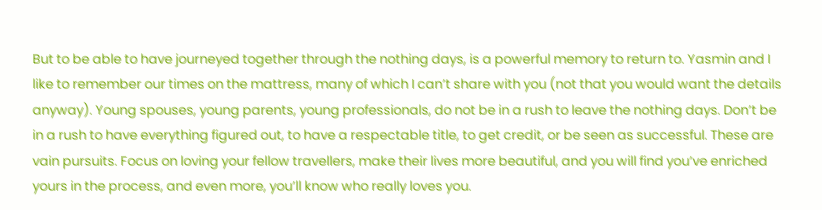But to be able to have journeyed together through the nothing days, is a powerful memory to return to. Yasmin and I like to remember our times on the mattress, many of which I can’t share with you (not that you would want the details anyway). Young spouses, young parents, young professionals, do not be in a rush to leave the nothing days. Don’t be in a rush to have everything figured out, to have a respectable title, to get credit, or be seen as successful. These are vain pursuits. Focus on loving your fellow travellers, make their lives more beautiful, and you will find you’ve enriched yours in the process, and even more, you’ll know who really loves you.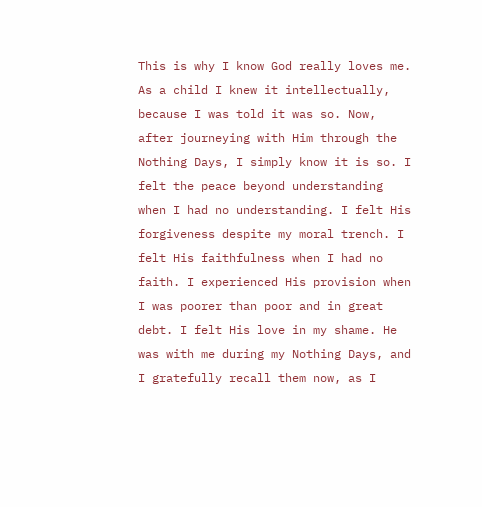This is why I know God really loves me. As a child I knew it intellectually, because I was told it was so. Now, after journeying with Him through the Nothing Days, I simply know it is so. I felt the peace beyond understanding when I had no understanding. I felt His forgiveness despite my moral trench. I felt His faithfulness when I had no faith. I experienced His provision when I was poorer than poor and in great debt. I felt His love in my shame. He was with me during my Nothing Days, and I gratefully recall them now, as I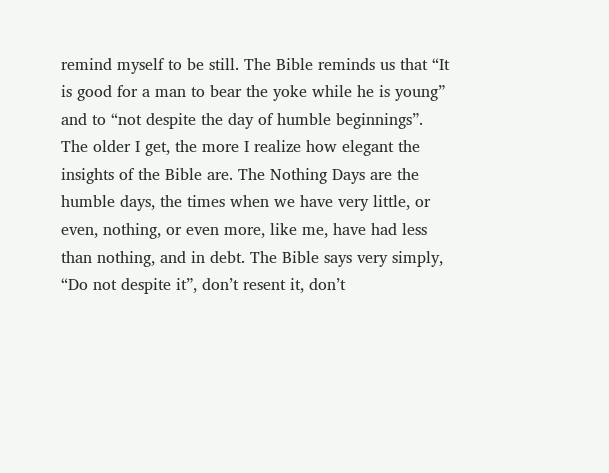remind myself to be still. The Bible reminds us that “It is good for a man to bear the yoke while he is young” and to “not despite the day of humble beginnings”. The older I get, the more I realize how elegant the insights of the Bible are. The Nothing Days are the humble days, the times when we have very little, or even, nothing, or even more, like me, have had less than nothing, and in debt. The Bible says very simply, “Do not despite it”, don’t resent it, don’t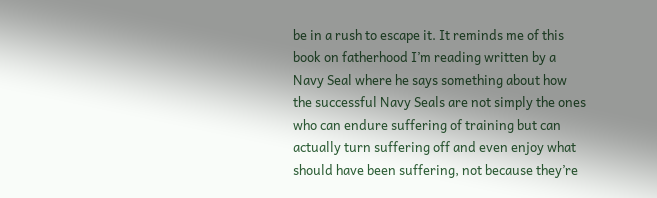be in a rush to escape it. It reminds me of this book on fatherhood I’m reading written by a Navy Seal where he says something about how the successful Navy Seals are not simply the ones who can endure suffering of training but can actually turn suffering off and even enjoy what should have been suffering, not because they’re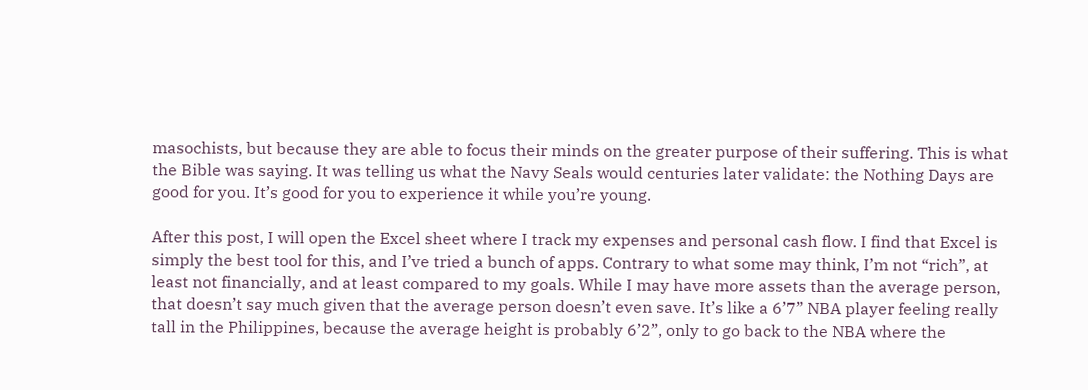masochists, but because they are able to focus their minds on the greater purpose of their suffering. This is what the Bible was saying. It was telling us what the Navy Seals would centuries later validate: the Nothing Days are good for you. It’s good for you to experience it while you’re young.

After this post, I will open the Excel sheet where I track my expenses and personal cash flow. I find that Excel is simply the best tool for this, and I’ve tried a bunch of apps. Contrary to what some may think, I’m not “rich”, at least not financially, and at least compared to my goals. While I may have more assets than the average person, that doesn’t say much given that the average person doesn’t even save. It’s like a 6’7” NBA player feeling really tall in the Philippines, because the average height is probably 6’2”, only to go back to the NBA where the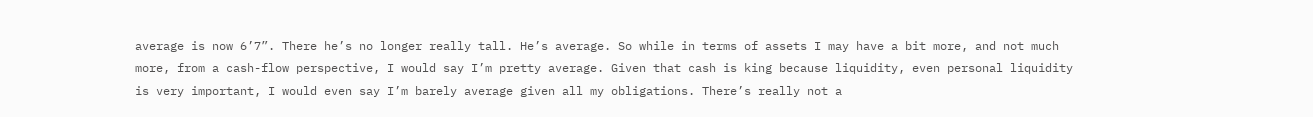average is now 6’7”. There he’s no longer really tall. He’s average. So while in terms of assets I may have a bit more, and not much more, from a cash-flow perspective, I would say I’m pretty average. Given that cash is king because liquidity, even personal liquidity is very important, I would even say I’m barely average given all my obligations. There’s really not a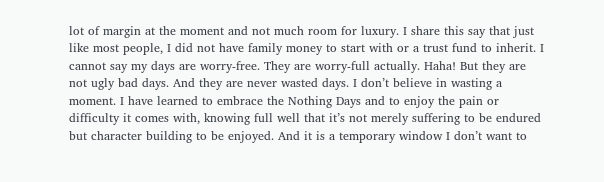lot of margin at the moment and not much room for luxury. I share this say that just like most people, I did not have family money to start with or a trust fund to inherit. I cannot say my days are worry-free. They are worry-full actually. Haha! But they are not ugly bad days. And they are never wasted days. I don’t believe in wasting a moment. I have learned to embrace the Nothing Days and to enjoy the pain or difficulty it comes with, knowing full well that it’s not merely suffering to be endured but character building to be enjoyed. And it is a temporary window I don’t want to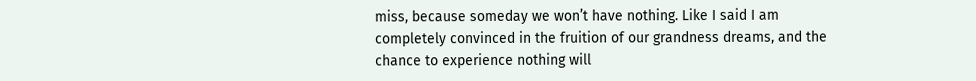miss, because someday we won’t have nothing. Like I said I am completely convinced in the fruition of our grandness dreams, and the chance to experience nothing will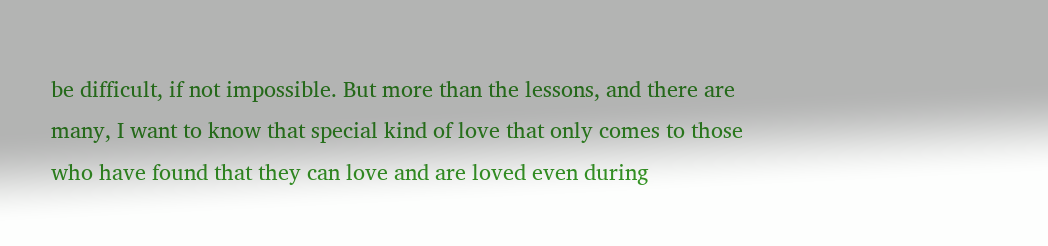be difficult, if not impossible. But more than the lessons, and there are many, I want to know that special kind of love that only comes to those who have found that they can love and are loved even during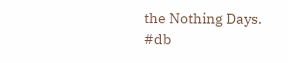the Nothing Days. #db